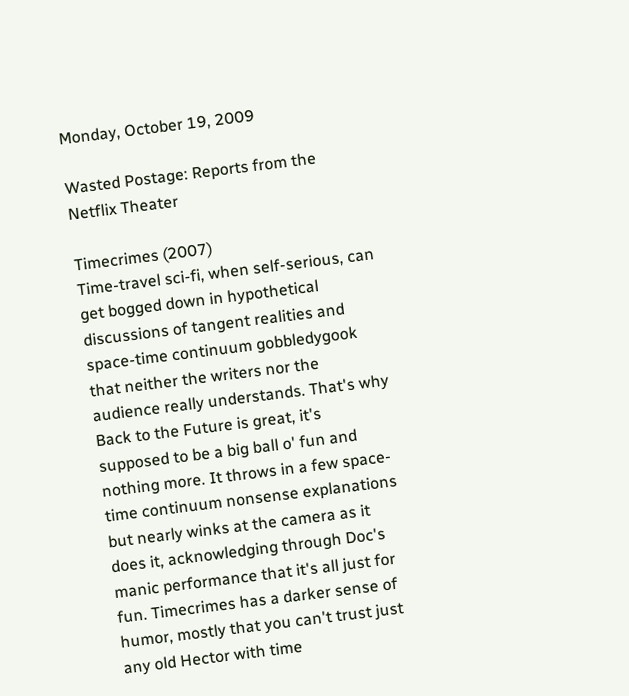Monday, October 19, 2009

Wasted Postage: Reports from the Netflix Theater

Timecrimes (2007)
Time-travel sci-fi, when self-serious, can get bogged down in hypothetical discussions of tangent realities and space-time continuum gobbledygook that neither the writers nor the audience really understands. That's why Back to the Future is great, it's supposed to be a big ball o' fun and nothing more. It throws in a few space-time continuum nonsense explanations but nearly winks at the camera as it does it, acknowledging through Doc's manic performance that it's all just for fun. Timecrimes has a darker sense of humor, mostly that you can't trust just any old Hector with time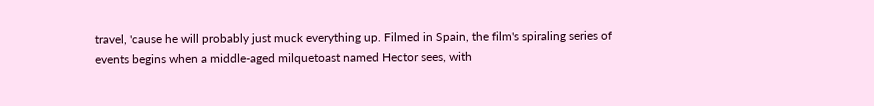travel, 'cause he will probably just muck everything up. Filmed in Spain, the film's spiraling series of events begins when a middle-aged milquetoast named Hector sees, with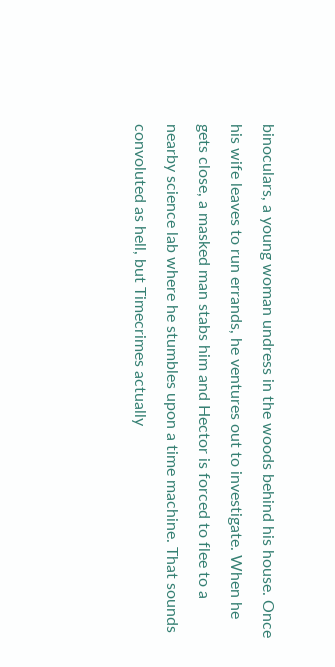binoculars, a young woman undress in the woods behind his house. Once his wife leaves to run errands, he ventures out to investigate. When he gets close, a masked man stabs him and Hector is forced to flee to a nearby science lab where he stumbles upon a time machine. That sounds convoluted as hell, but Timecrimes actually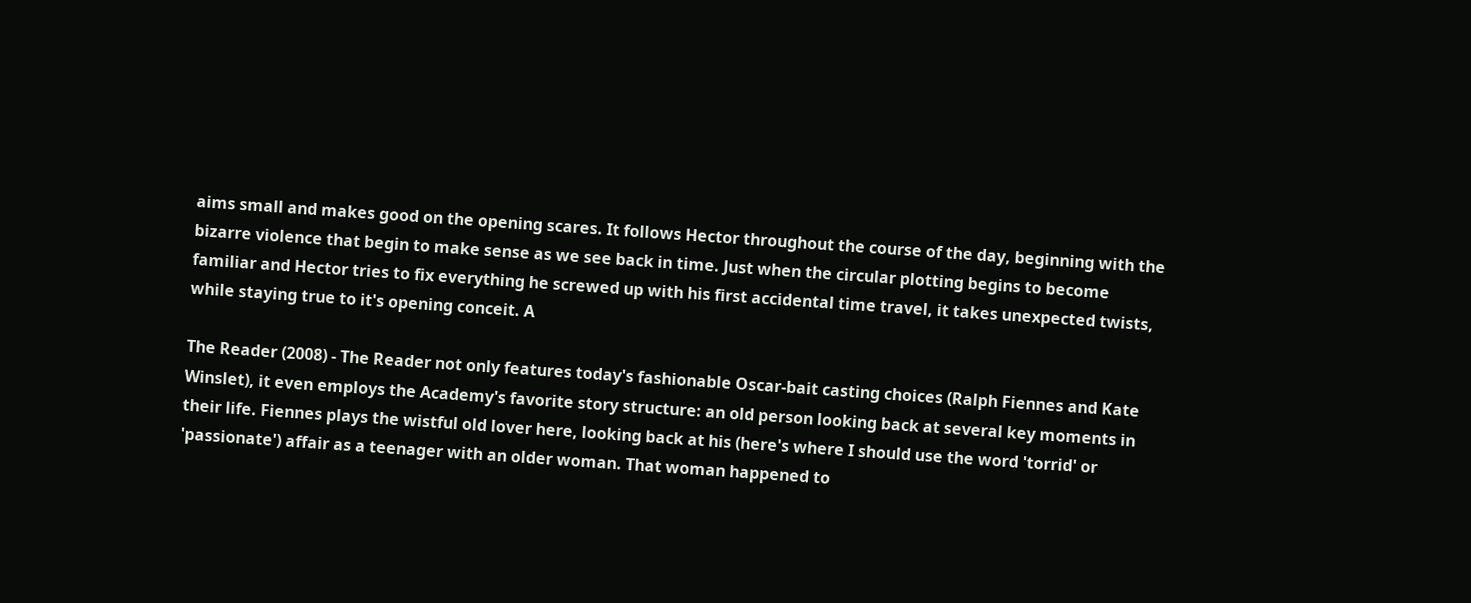aims small and makes good on the opening scares. It follows Hector throughout the course of the day, beginning with the bizarre violence that begin to make sense as we see back in time. Just when the circular plotting begins to become familiar and Hector tries to fix everything he screwed up with his first accidental time travel, it takes unexpected twists, while staying true to it's opening conceit. A

The Reader (2008) - The Reader not only features today's fashionable Oscar-bait casting choices (Ralph Fiennes and Kate Winslet), it even employs the Academy's favorite story structure: an old person looking back at several key moments in their life. Fiennes plays the wistful old lover here, looking back at his (here's where I should use the word 'torrid' or 'passionate') affair as a teenager with an older woman. That woman happened to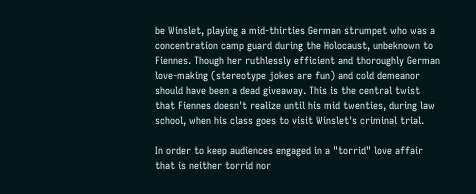be Winslet, playing a mid-thirties German strumpet who was a concentration camp guard during the Holocaust, unbeknown to Fiennes. Though her ruthlessly efficient and thoroughly German love-making (stereotype jokes are fun) and cold demeanor should have been a dead giveaway. This is the central twist that Fiennes doesn't realize until his mid twenties, during law school, when his class goes to visit Winslet's criminal trial.

In order to keep audiences engaged in a "torrid" love affair that is neither torrid nor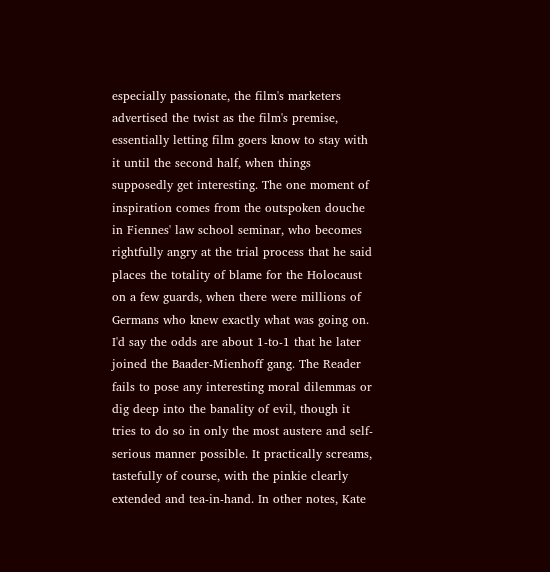especially passionate, the film's marketers advertised the twist as the film's premise, essentially letting film goers know to stay with it until the second half, when things supposedly get interesting. The one moment of inspiration comes from the outspoken douche in Fiennes' law school seminar, who becomes rightfully angry at the trial process that he said places the totality of blame for the Holocaust on a few guards, when there were millions of Germans who knew exactly what was going on. I'd say the odds are about 1-to-1 that he later joined the Baader-Mienhoff gang. The Reader fails to pose any interesting moral dilemmas or dig deep into the banality of evil, though it tries to do so in only the most austere and self-serious manner possible. It practically screams, tastefully of course, with the pinkie clearly extended and tea-in-hand. In other notes, Kate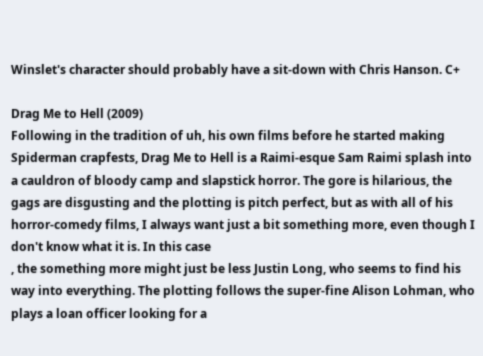Winslet's character should probably have a sit-down with Chris Hanson. C+

Drag Me to Hell (2009)
Following in the tradition of uh, his own films before he started making Spiderman crapfests, Drag Me to Hell is a Raimi-esque Sam Raimi splash into a cauldron of bloody camp and slapstick horror. The gore is hilarious, the gags are disgusting and the plotting is pitch perfect, but as with all of his horror-comedy films, I always want just a bit something more, even though I don't know what it is. In this case
, the something more might just be less Justin Long, who seems to find his way into everything. The plotting follows the super-fine Alison Lohman, who plays a loan officer looking for a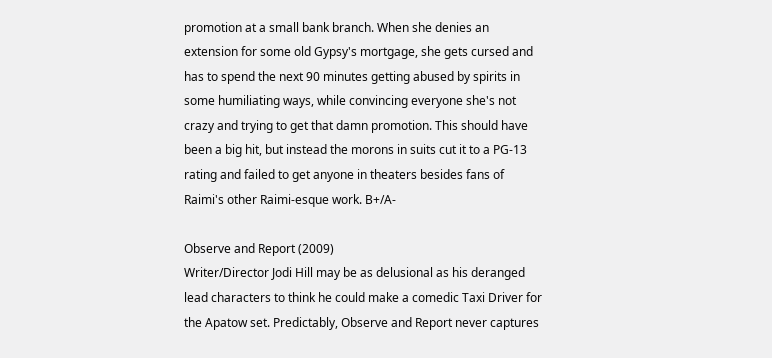promotion at a small bank branch. When she denies an extension for some old Gypsy's mortgage, she gets cursed and has to spend the next 90 minutes getting abused by spirits in some humiliating ways, while convincing everyone she's not crazy and trying to get that damn promotion. This should have been a big hit, but instead the morons in suits cut it to a PG-13 rating and failed to get anyone in theaters besides fans of Raimi's other Raimi-esque work. B+/A-

Observe and Report (2009)
Writer/Director Jodi Hill may be as delusional as his deranged lead characters to think he could make a comedic Taxi Driver for the Apatow set. Predictably, Observe and Report never captures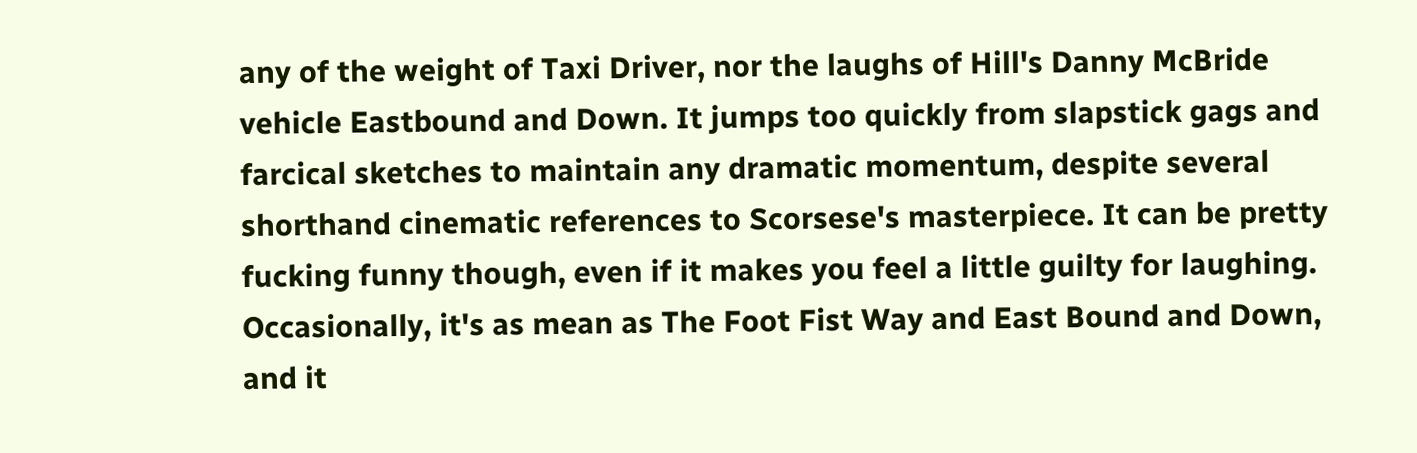any of the weight of Taxi Driver, nor the laughs of Hill's Danny McBride vehicle Eastbound and Down. It jumps too quickly from slapstick gags and farcical sketches to maintain any dramatic momentum, despite several shorthand cinematic references to Scorsese's masterpiece. It can be pretty fucking funny though, even if it makes you feel a little guilty for laughing. Occasionally, it's as mean as The Foot Fist Way and East Bound and Down, and it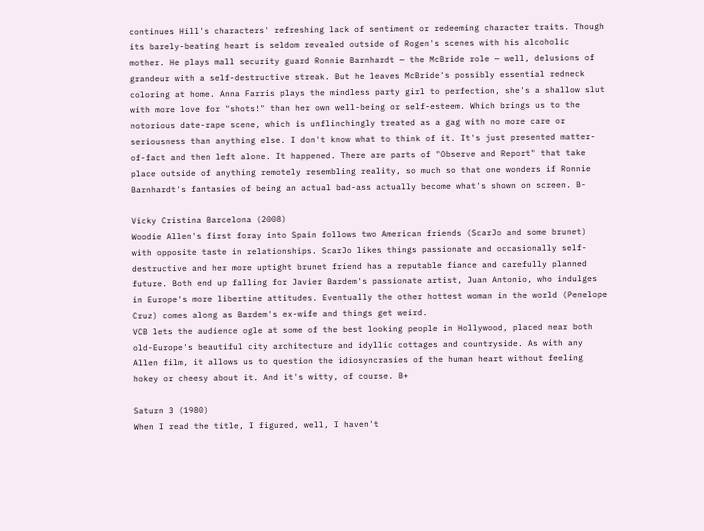continues Hill's characters' refreshing lack of sentiment or redeeming character traits. Though its barely-beating heart is seldom revealed outside of Rogen's scenes with his alcoholic mother. He plays mall security guard Ronnie Barnhardt — the McBride role — well, delusions of grandeur with a self-destructive streak. But he leaves McBride's possibly essential redneck coloring at home. Anna Farris plays the mindless party girl to perfection, she's a shallow slut with more love for "shots!" than her own well-being or self-esteem. Which brings us to the notorious date-rape scene, which is unflinchingly treated as a gag with no more care or seriousness than anything else. I don't know what to think of it. It's just presented matter-of-fact and then left alone. It happened. There are parts of "Observe and Report" that take place outside of anything remotely resembling reality, so much so that one wonders if Ronnie Barnhardt's fantasies of being an actual bad-ass actually become what's shown on screen. B-

Vicky Cristina Barcelona (2008)
Woodie Allen's first foray into Spain follows two American friends (ScarJo and some brunet) with opposite taste in relationships. ScarJo likes things passionate and occasionally self-destructive and her more uptight brunet friend has a reputable fiance and carefully planned future. Both end up falling for Javier Bardem's passionate artist, Juan Antonio, who indulges in Europe's more libertine attitudes. Eventually the other hottest woman in the world (Penelope Cruz) comes along as Bardem's ex-wife and things get weird.
VCB lets the audience ogle at some of the best looking people in Hollywood, placed near both old-Europe's beautiful city architecture and idyllic cottages and countryside. As with any Allen film, it allows us to question the idiosyncrasies of the human heart without feeling hokey or cheesy about it. And it's witty, of course. B+

Saturn 3 (1980)
When I read the title, I figured, well, I haven't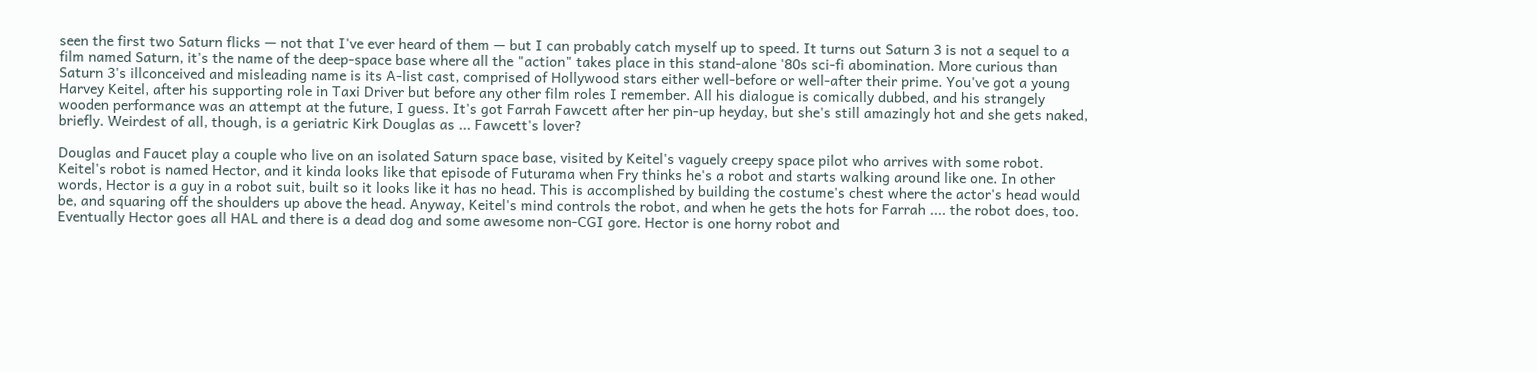seen the first two Saturn flicks — not that I've ever heard of them — but I can probably catch myself up to speed. It turns out Saturn 3 is not a sequel to a film named Saturn, it's the name of the deep-space base where all the "action" takes place in this stand-alone '80s sci-fi abomination. More curious than Saturn 3's illconceived and misleading name is its A-list cast, comprised of Hollywood stars either well-before or well-after their prime. You've got a young Harvey Keitel, after his supporting role in Taxi Driver but before any other film roles I remember. All his dialogue is comically dubbed, and his strangely wooden performance was an attempt at the future, I guess. It's got Farrah Fawcett after her pin-up heyday, but she's still amazingly hot and she gets naked, briefly. Weirdest of all, though, is a geriatric Kirk Douglas as ... Fawcett's lover?

Douglas and Faucet play a couple who live on an isolated Saturn space base, visited by Keitel's vaguely creepy space pilot who arrives with some robot. Keitel's robot is named Hector, and it kinda looks like that episode of Futurama when Fry thinks he's a robot and starts walking around like one. In other words, Hector is a guy in a robot suit, built so it looks like it has no head. This is accomplished by building the costume's chest where the actor's head would be, and squaring off the shoulders up above the head. Anyway, Keitel's mind controls the robot, and when he gets the hots for Farrah .... the robot does, too. Eventually Hector goes all HAL and there is a dead dog and some awesome non-CGI gore. Hector is one horny robot and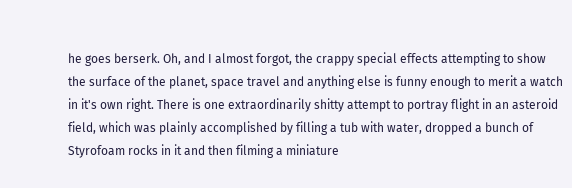he goes berserk. Oh, and I almost forgot, the crappy special effects attempting to show the surface of the planet, space travel and anything else is funny enough to merit a watch in it's own right. There is one extraordinarily shitty attempt to portray flight in an asteroid field, which was plainly accomplished by filling a tub with water, dropped a bunch of Styrofoam rocks in it and then filming a miniature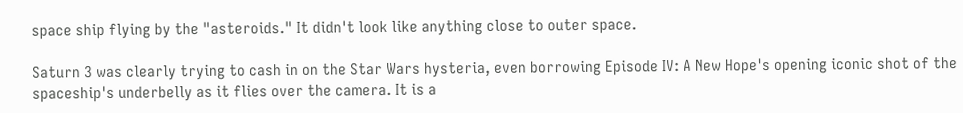space ship flying by the "asteroids." It didn't look like anything close to outer space.

Saturn 3 was clearly trying to cash in on the Star Wars hysteria, even borrowing Episode IV: A New Hope's opening iconic shot of the spaceship's underbelly as it flies over the camera. It is a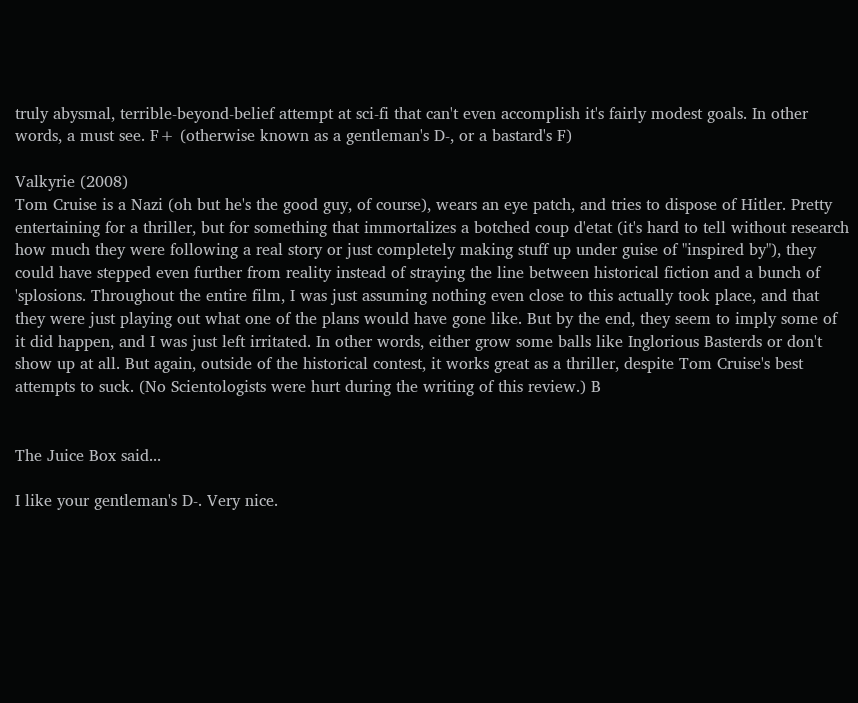truly abysmal, terrible-beyond-belief attempt at sci-fi that can't even accomplish it's fairly modest goals. In other words, a must see. F+ (otherwise known as a gentleman's D-, or a bastard's F)

Valkyrie (2008)
Tom Cruise is a Nazi (oh but he's the good guy, of course), wears an eye patch, and tries to dispose of Hitler. Pretty entertaining for a thriller, but for something that immortalizes a botched coup d'etat (it's hard to tell without research how much they were following a real story or just completely making stuff up under guise of "inspired by"), they could have stepped even further from reality instead of straying the line between historical fiction and a bunch of 'splosions. Throughout the entire film, I was just assuming nothing even close to this actually took place, and that they were just playing out what one of the plans would have gone like. But by the end, they seem to imply some of it did happen, and I was just left irritated. In other words, either grow some balls like Inglorious Basterds or don't show up at all. But again, outside of the historical contest, it works great as a thriller, despite Tom Cruise's best attempts to suck. (No Scientologists were hurt during the writing of this review.) B


The Juice Box said...

I like your gentleman's D-. Very nice.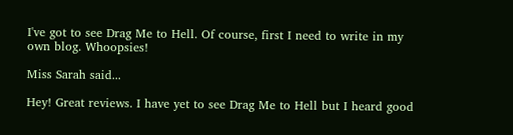I've got to see Drag Me to Hell. Of course, first I need to write in my own blog. Whoopsies!

Miss Sarah said...

Hey! Great reviews. I have yet to see Drag Me to Hell but I heard good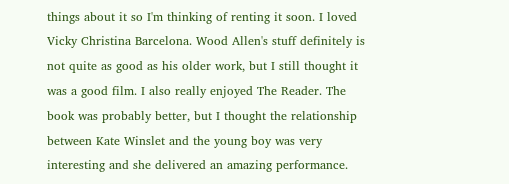things about it so I'm thinking of renting it soon. I loved Vicky Christina Barcelona. Wood Allen's stuff definitely is not quite as good as his older work, but I still thought it was a good film. I also really enjoyed The Reader. The book was probably better, but I thought the relationship between Kate Winslet and the young boy was very interesting and she delivered an amazing performance.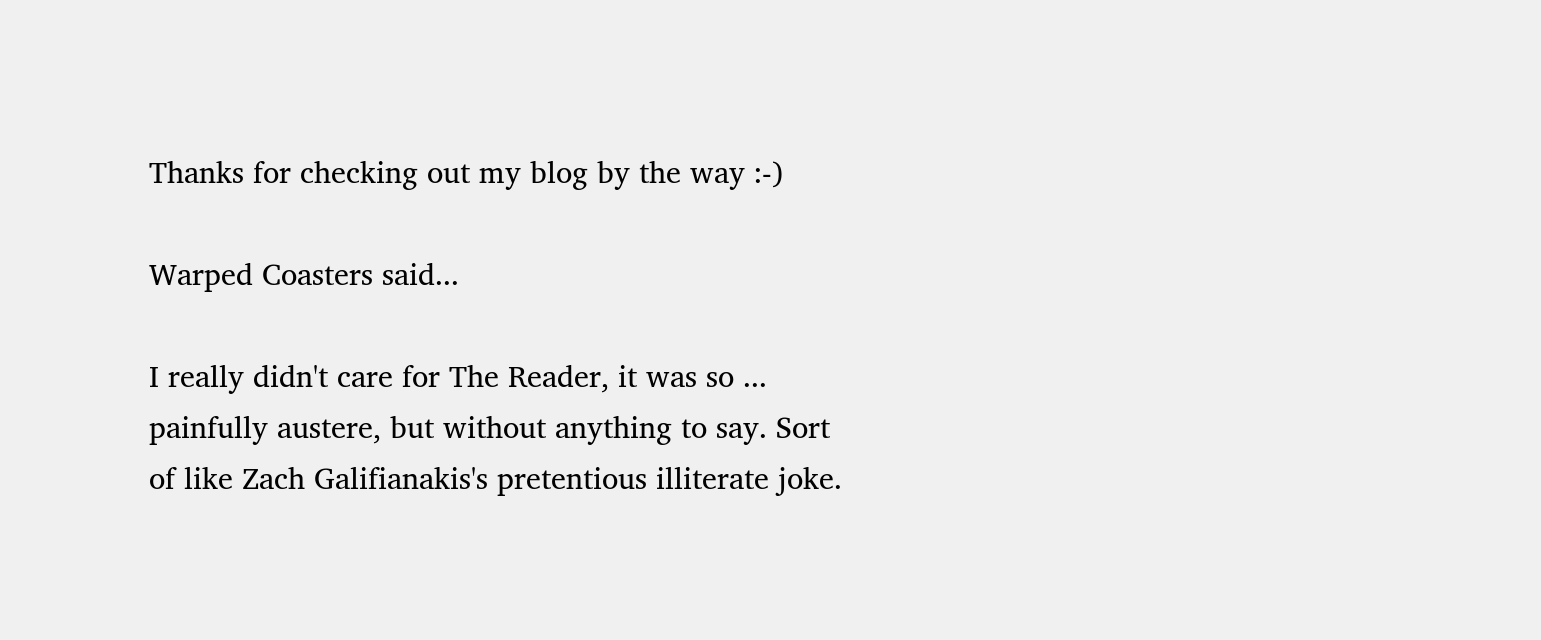Thanks for checking out my blog by the way :-)

Warped Coasters said...

I really didn't care for The Reader, it was so ... painfully austere, but without anything to say. Sort of like Zach Galifianakis's pretentious illiterate joke.